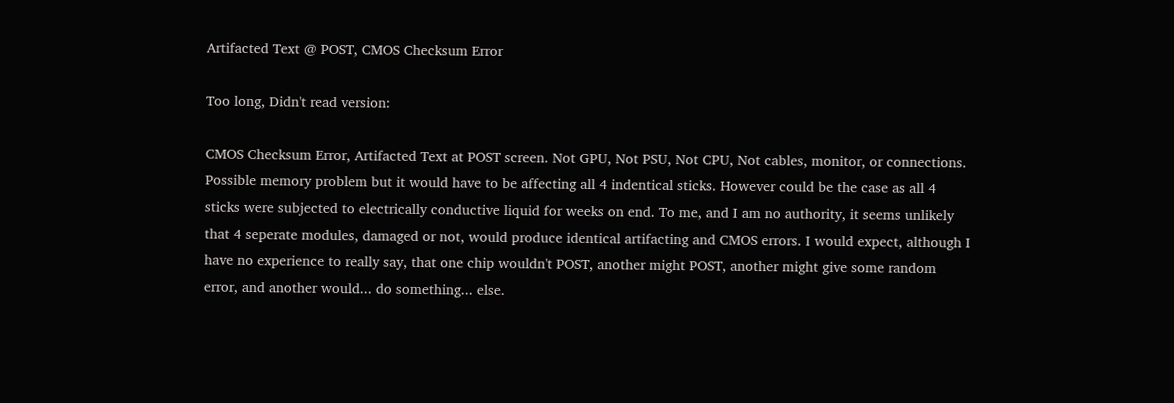Artifacted Text @ POST, CMOS Checksum Error

Too long, Didn't read version:

CMOS Checksum Error, Artifacted Text at POST screen. Not GPU, Not PSU, Not CPU, Not cables, monitor, or connections. Possible memory problem but it would have to be affecting all 4 indentical sticks. However could be the case as all 4 sticks were subjected to electrically conductive liquid for weeks on end. To me, and I am no authority, it seems unlikely that 4 seperate modules, damaged or not, would produce identical artifacting and CMOS errors. I would expect, although I have no experience to really say, that one chip wouldn't POST, another might POST, another might give some random error, and another would... do something... else.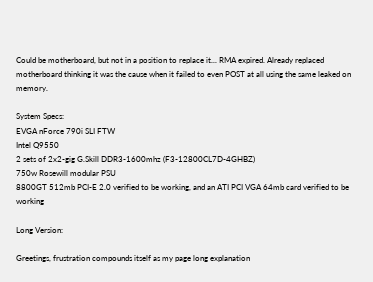Could be motherboard, but not in a position to replace it... RMA expired. Already replaced motherboard thinking it was the cause when it failed to even POST at all using the same leaked on memory.

System Specs:
EVGA nForce 790i SLI FTW
Intel Q9550
2 sets of 2x2-gig G.Skill DDR3-1600mhz (F3-12800CL7D-4GHBZ)
750w Rosewill modular PSU
8800GT 512mb PCI-E 2.0 verified to be working, and an ATI PCI VGA 64mb card verified to be working

Long Version:

Greetings, frustration compounds itself as my page long explanation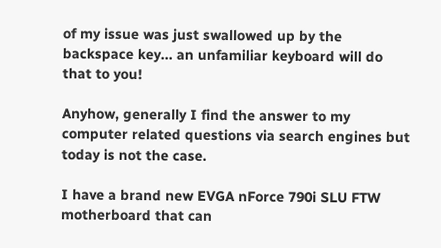of my issue was just swallowed up by the backspace key... an unfamiliar keyboard will do that to you!

Anyhow, generally I find the answer to my computer related questions via search engines but today is not the case.

I have a brand new EVGA nForce 790i SLU FTW motherboard that can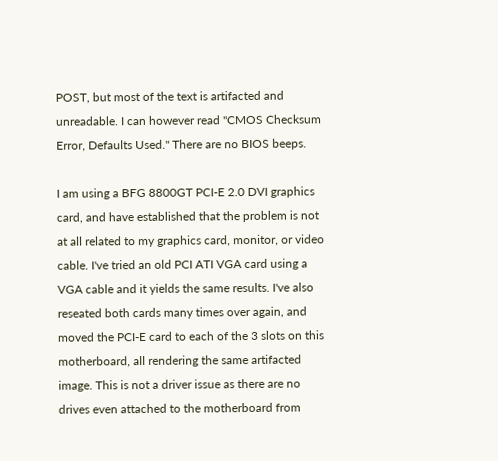POST, but most of the text is artifacted and unreadable. I can however read "CMOS Checksum Error, Defaults Used." There are no BIOS beeps.

I am using a BFG 8800GT PCI-E 2.0 DVI graphics card, and have established that the problem is not at all related to my graphics card, monitor, or video cable. I've tried an old PCI ATI VGA card using a VGA cable and it yields the same results. I've also reseated both cards many times over again, and moved the PCI-E card to each of the 3 slots on this motherboard, all rendering the same artifacted image. This is not a driver issue as there are no drives even attached to the motherboard from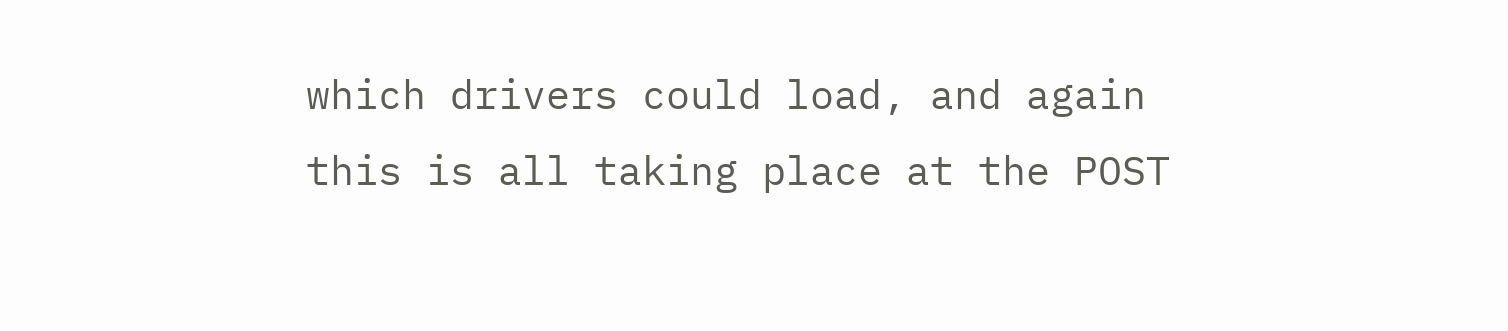which drivers could load, and again this is all taking place at the POST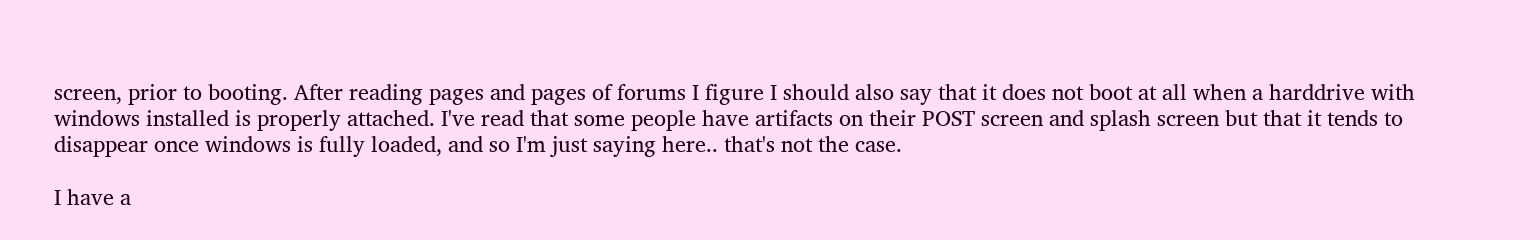screen, prior to booting. After reading pages and pages of forums I figure I should also say that it does not boot at all when a harddrive with windows installed is properly attached. I've read that some people have artifacts on their POST screen and splash screen but that it tends to disappear once windows is fully loaded, and so I'm just saying here.. that's not the case.

I have a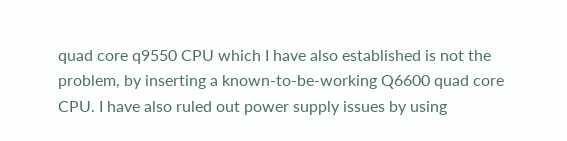quad core q9550 CPU which I have also established is not the problem, by inserting a known-to-be-working Q6600 quad core CPU. I have also ruled out power supply issues by using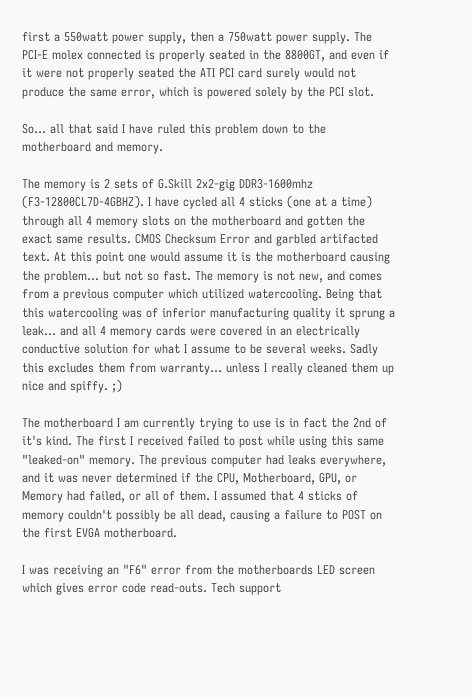first a 550watt power supply, then a 750watt power supply. The PCI-E molex connected is properly seated in the 8800GT, and even if it were not properly seated the ATI PCI card surely would not produce the same error, which is powered solely by the PCI slot.

So... all that said I have ruled this problem down to the motherboard and memory.

The memory is 2 sets of G.Skill 2x2-gig DDR3-1600mhz (F3-12800CL7D-4GBHZ). I have cycled all 4 sticks (one at a time) through all 4 memory slots on the motherboard and gotten the exact same results. CMOS Checksum Error and garbled artifacted text. At this point one would assume it is the motherboard causing the problem... but not so fast. The memory is not new, and comes from a previous computer which utilized watercooling. Being that this watercooling was of inferior manufacturing quality it sprung a leak... and all 4 memory cards were covered in an electrically conductive solution for what I assume to be several weeks. Sadly this excludes them from warranty... unless I really cleaned them up nice and spiffy. ;)

The motherboard I am currently trying to use is in fact the 2nd of it's kind. The first I received failed to post while using this same "leaked-on" memory. The previous computer had leaks everywhere, and it was never determined if the CPU, Motherboard, GPU, or Memory had failed, or all of them. I assumed that 4 sticks of memory couldn't possibly be all dead, causing a failure to POST on the first EVGA motherboard.

I was receiving an "F6" error from the motherboards LED screen which gives error code read-outs. Tech support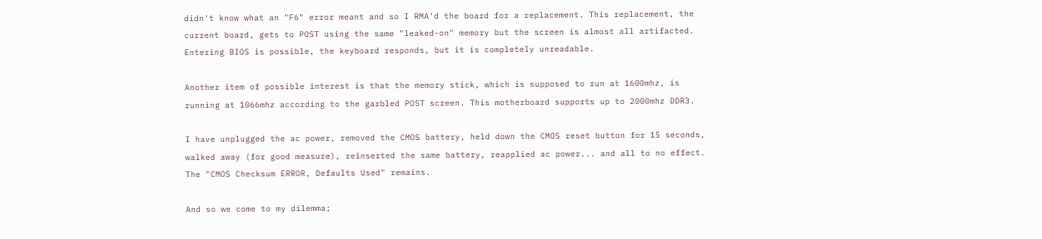didn't know what an "F6" error meant and so I RMA'd the board for a replacement. This replacement, the current board, gets to POST using the same "leaked-on" memory but the screen is almost all artifacted. Entering BIOS is possible, the keyboard responds, but it is completely unreadable.

Another item of possible interest is that the memory stick, which is supposed to run at 1600mhz, is running at 1066mhz according to the garbled POST screen. This motherboard supports up to 2000mhz DDR3.

I have unplugged the ac power, removed the CMOS battery, held down the CMOS reset button for 15 seconds, walked away (for good measure), reinserted the same battery, reapplied ac power... and all to no effect. The "CMOS Checksum ERROR, Defaults Used" remains.

And so we come to my dilemma;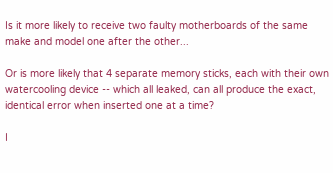Is it more likely to receive two faulty motherboards of the same make and model one after the other...

Or is more likely that 4 separate memory sticks, each with their own watercooling device -- which all leaked, can all produce the exact, identical error when inserted one at a time?

I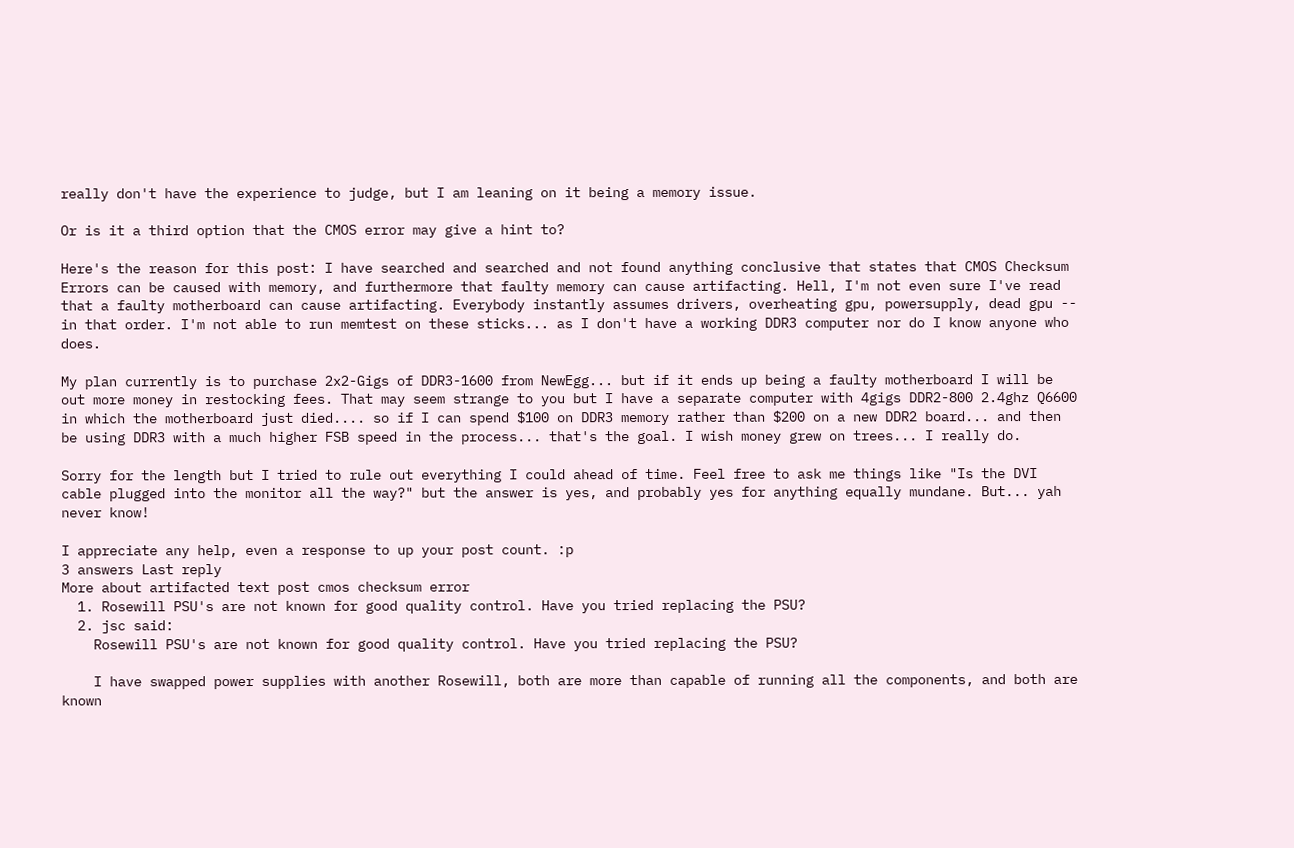really don't have the experience to judge, but I am leaning on it being a memory issue.

Or is it a third option that the CMOS error may give a hint to?

Here's the reason for this post: I have searched and searched and not found anything conclusive that states that CMOS Checksum Errors can be caused with memory, and furthermore that faulty memory can cause artifacting. Hell, I'm not even sure I've read that a faulty motherboard can cause artifacting. Everybody instantly assumes drivers, overheating gpu, powersupply, dead gpu -- in that order. I'm not able to run memtest on these sticks... as I don't have a working DDR3 computer nor do I know anyone who does.

My plan currently is to purchase 2x2-Gigs of DDR3-1600 from NewEgg... but if it ends up being a faulty motherboard I will be out more money in restocking fees. That may seem strange to you but I have a separate computer with 4gigs DDR2-800 2.4ghz Q6600 in which the motherboard just died.... so if I can spend $100 on DDR3 memory rather than $200 on a new DDR2 board... and then be using DDR3 with a much higher FSB speed in the process... that's the goal. I wish money grew on trees... I really do.

Sorry for the length but I tried to rule out everything I could ahead of time. Feel free to ask me things like "Is the DVI cable plugged into the monitor all the way?" but the answer is yes, and probably yes for anything equally mundane. But... yah never know!

I appreciate any help, even a response to up your post count. :p
3 answers Last reply
More about artifacted text post cmos checksum error
  1. Rosewill PSU's are not known for good quality control. Have you tried replacing the PSU?
  2. jsc said:
    Rosewill PSU's are not known for good quality control. Have you tried replacing the PSU?

    I have swapped power supplies with another Rosewill, both are more than capable of running all the components, and both are known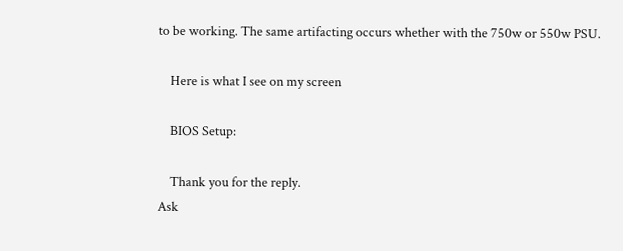to be working. The same artifacting occurs whether with the 750w or 550w PSU.

    Here is what I see on my screen

    BIOS Setup:

    Thank you for the reply.
Ask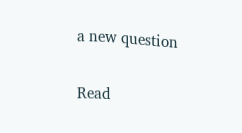a new question

Read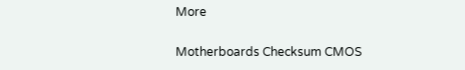More

Motherboards Checksum CMOS